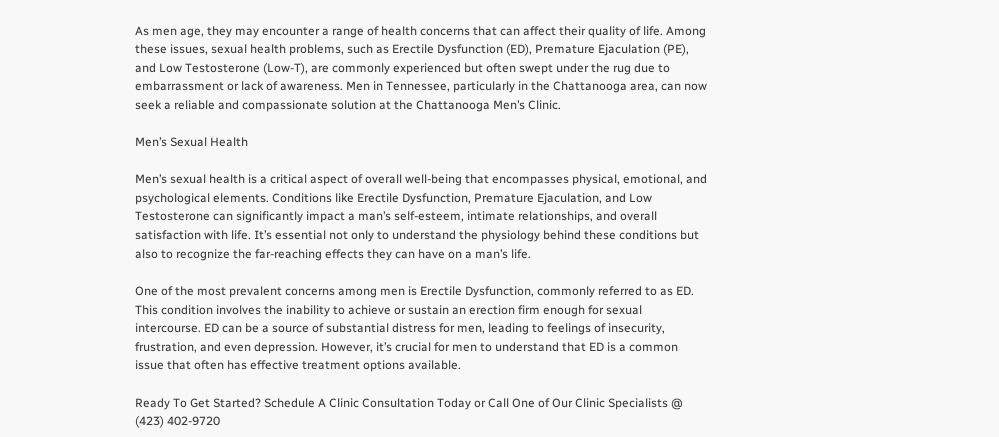As men age, they may encounter a range of health concerns that can affect their quality of life. Among these issues, sexual health problems, such as Erectile Dysfunction (ED), Premature Ejaculation (PE), and Low Testosterone (Low-T), are commonly experienced but often swept under the rug due to embarrassment or lack of awareness. Men in Tennessee, particularly in the Chattanooga area, can now seek a reliable and compassionate solution at the Chattanooga Men’s Clinic.

Men’s Sexual Health

Men’s sexual health is a critical aspect of overall well-being that encompasses physical, emotional, and psychological elements. Conditions like Erectile Dysfunction, Premature Ejaculation, and Low Testosterone can significantly impact a man’s self-esteem, intimate relationships, and overall satisfaction with life. It’s essential not only to understand the physiology behind these conditions but also to recognize the far-reaching effects they can have on a man’s life.

One of the most prevalent concerns among men is Erectile Dysfunction, commonly referred to as ED. This condition involves the inability to achieve or sustain an erection firm enough for sexual intercourse. ED can be a source of substantial distress for men, leading to feelings of insecurity, frustration, and even depression. However, it’s crucial for men to understand that ED is a common issue that often has effective treatment options available.

Ready To Get Started? Schedule A Clinic Consultation Today or Call One of Our Clinic Specialists @ (423) 402-9720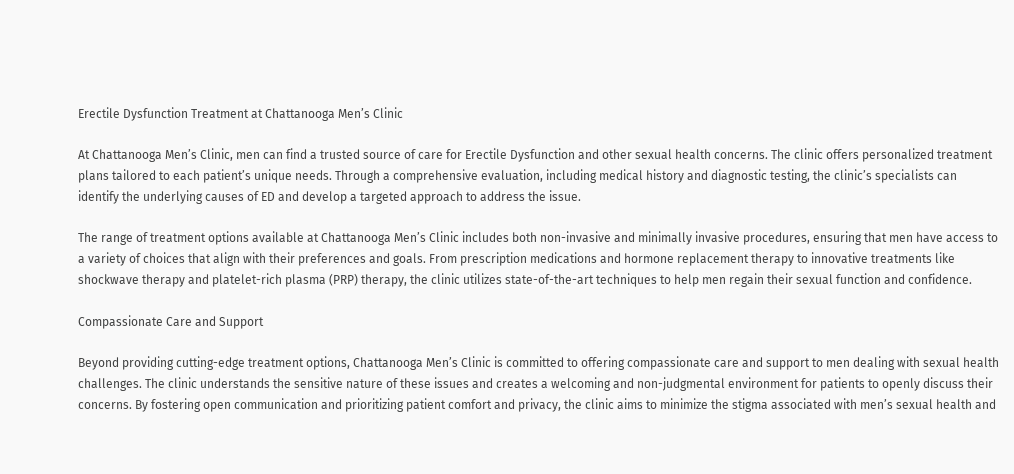Erectile Dysfunction Treatment at Chattanooga Men’s Clinic

At Chattanooga Men’s Clinic, men can find a trusted source of care for Erectile Dysfunction and other sexual health concerns. The clinic offers personalized treatment plans tailored to each patient’s unique needs. Through a comprehensive evaluation, including medical history and diagnostic testing, the clinic’s specialists can identify the underlying causes of ED and develop a targeted approach to address the issue.

The range of treatment options available at Chattanooga Men’s Clinic includes both non-invasive and minimally invasive procedures, ensuring that men have access to a variety of choices that align with their preferences and goals. From prescription medications and hormone replacement therapy to innovative treatments like shockwave therapy and platelet-rich plasma (PRP) therapy, the clinic utilizes state-of-the-art techniques to help men regain their sexual function and confidence.

Compassionate Care and Support

Beyond providing cutting-edge treatment options, Chattanooga Men’s Clinic is committed to offering compassionate care and support to men dealing with sexual health challenges. The clinic understands the sensitive nature of these issues and creates a welcoming and non-judgmental environment for patients to openly discuss their concerns. By fostering open communication and prioritizing patient comfort and privacy, the clinic aims to minimize the stigma associated with men’s sexual health and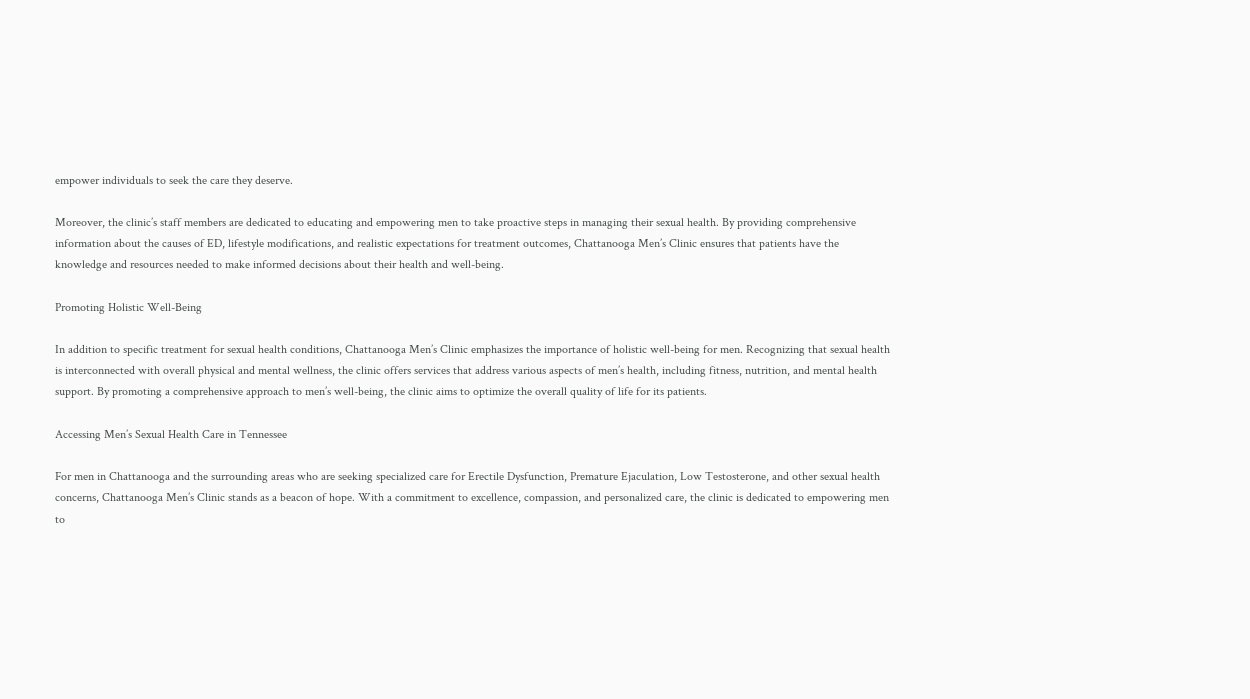empower individuals to seek the care they deserve.

Moreover, the clinic’s staff members are dedicated to educating and empowering men to take proactive steps in managing their sexual health. By providing comprehensive information about the causes of ED, lifestyle modifications, and realistic expectations for treatment outcomes, Chattanooga Men’s Clinic ensures that patients have the knowledge and resources needed to make informed decisions about their health and well-being.

Promoting Holistic Well-Being

In addition to specific treatment for sexual health conditions, Chattanooga Men’s Clinic emphasizes the importance of holistic well-being for men. Recognizing that sexual health is interconnected with overall physical and mental wellness, the clinic offers services that address various aspects of men’s health, including fitness, nutrition, and mental health support. By promoting a comprehensive approach to men’s well-being, the clinic aims to optimize the overall quality of life for its patients.

Accessing Men’s Sexual Health Care in Tennessee

For men in Chattanooga and the surrounding areas who are seeking specialized care for Erectile Dysfunction, Premature Ejaculation, Low Testosterone, and other sexual health concerns, Chattanooga Men’s Clinic stands as a beacon of hope. With a commitment to excellence, compassion, and personalized care, the clinic is dedicated to empowering men to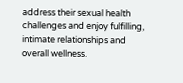address their sexual health challenges and enjoy fulfilling, intimate relationships and overall wellness.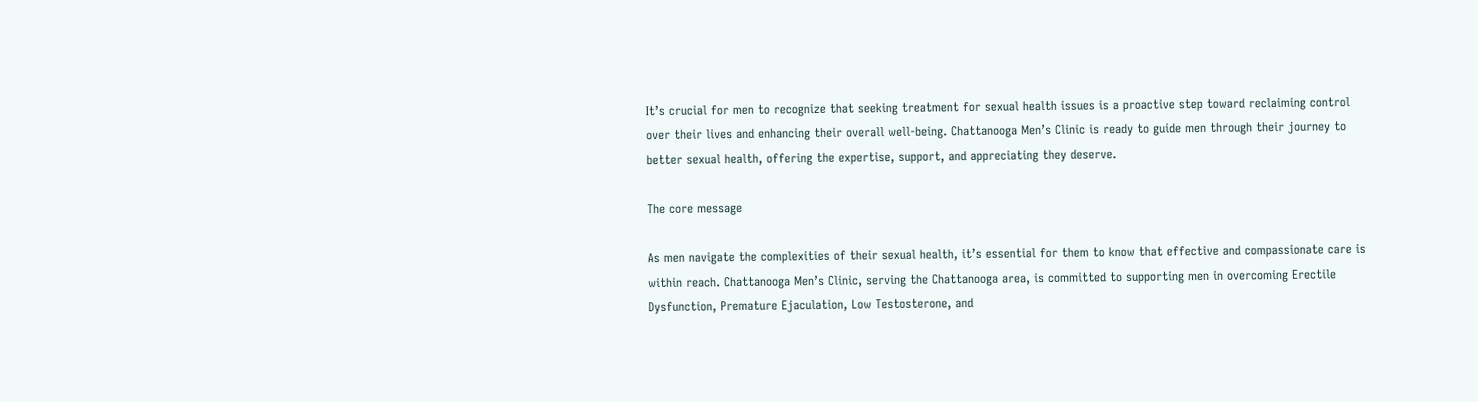It’s crucial for men to recognize that seeking treatment for sexual health issues is a proactive step toward reclaiming control over their lives and enhancing their overall well-being. Chattanooga Men’s Clinic is ready to guide men through their journey to better sexual health, offering the expertise, support, and appreciating they deserve.

The core message

As men navigate the complexities of their sexual health, it’s essential for them to know that effective and compassionate care is within reach. Chattanooga Men’s Clinic, serving the Chattanooga area, is committed to supporting men in overcoming Erectile Dysfunction, Premature Ejaculation, Low Testosterone, and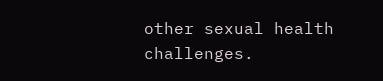other sexual health challenges.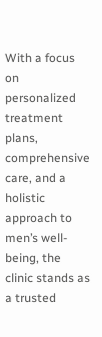With a focus on personalized treatment plans, comprehensive care, and a holistic approach to men’s well-being, the clinic stands as a trusted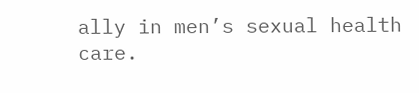ally in men’s sexual health care.